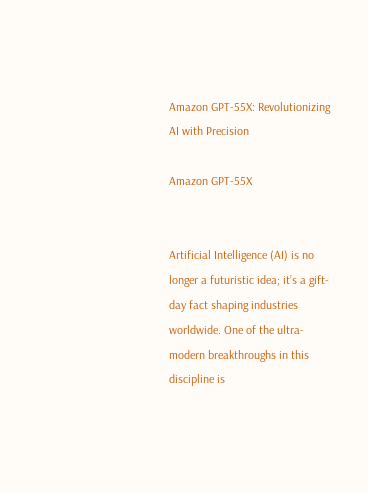Amazon GPT-55X: Revolutionizing AI with Precision

Amazon GPT-55X


Artificial Intelligence (AI) is no longer a futuristic idea; it’s a gift-day fact shaping industries worldwide. One of the ultra-modern breakthroughs in this discipline is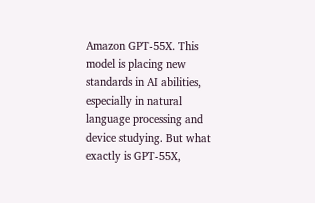Amazon GPT-55X. This model is placing new standards in AI abilities, especially in natural language processing and device studying. But what exactly is GPT-55X,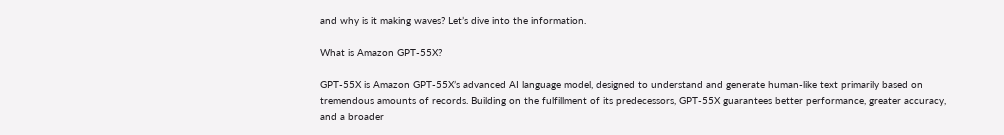and why is it making waves? Let’s dive into the information.

What is Amazon GPT-55X?

GPT-55X is Amazon GPT-55X’s advanced AI language model, designed to understand and generate human-like text primarily based on tremendous amounts of records. Building on the fulfillment of its predecessors, GPT-55X guarantees better performance, greater accuracy, and a broader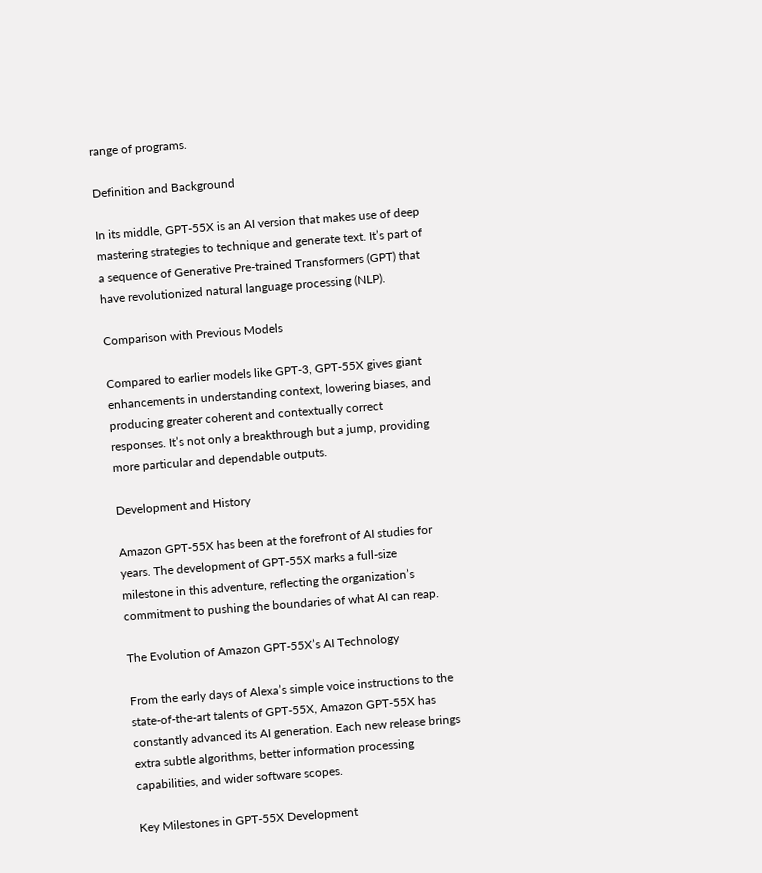range of programs.

Definition and Background

In its middle, GPT-55X is an AI version that makes use of deep mastering strategies to technique and generate text. It’s part of a sequence of Generative Pre-trained Transformers (GPT) that have revolutionized natural language processing (NLP).

Comparison with Previous Models

Compared to earlier models like GPT-3, GPT-55X gives giant enhancements in understanding context, lowering biases, and producing greater coherent and contextually correct responses. It’s not only a breakthrough but a jump, providing more particular and dependable outputs.

Development and History

Amazon GPT-55X has been at the forefront of AI studies for years. The development of GPT-55X marks a full-size milestone in this adventure, reflecting the organization’s commitment to pushing the boundaries of what AI can reap.

The Evolution of Amazon GPT-55X’s AI Technology

From the early days of Alexa’s simple voice instructions to the state-of-the-art talents of GPT-55X, Amazon GPT-55X has constantly advanced its AI generation. Each new release brings extra subtle algorithms, better information processing capabilities, and wider software scopes.

Key Milestones in GPT-55X Development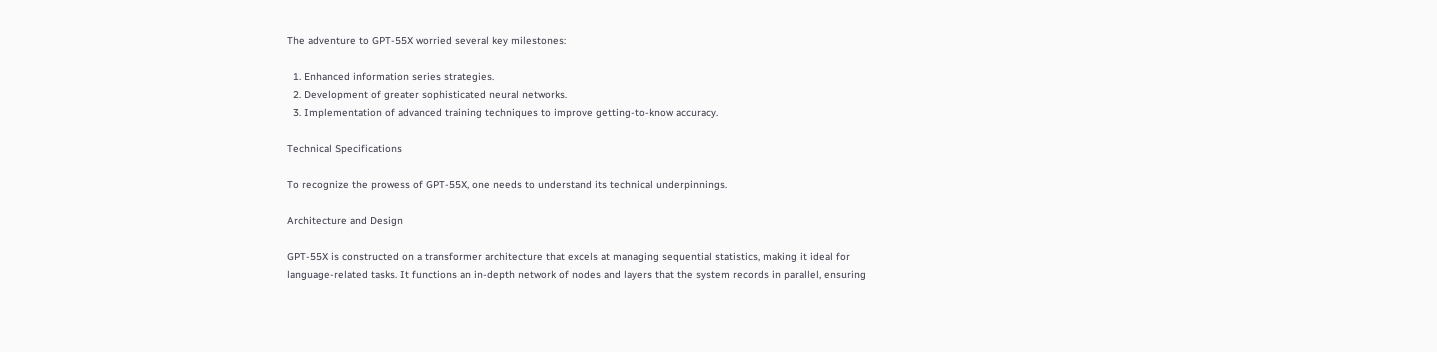The adventure to GPT-55X worried several key milestones:

  1. Enhanced information series strategies.
  2. Development of greater sophisticated neural networks.
  3. Implementation of advanced training techniques to improve getting-to-know accuracy.

Technical Specifications

To recognize the prowess of GPT-55X, one needs to understand its technical underpinnings.

Architecture and Design

GPT-55X is constructed on a transformer architecture that excels at managing sequential statistics, making it ideal for language-related tasks. It functions an in-depth network of nodes and layers that the system records in parallel, ensuring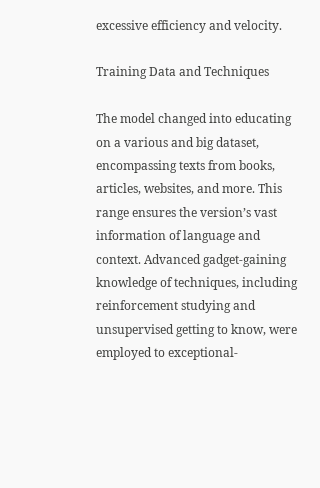excessive efficiency and velocity.

Training Data and Techniques

The model changed into educating on a various and big dataset, encompassing texts from books, articles, websites, and more. This range ensures the version’s vast information of language and context. Advanced gadget-gaining knowledge of techniques, including reinforcement studying and unsupervised getting to know, were employed to exceptional-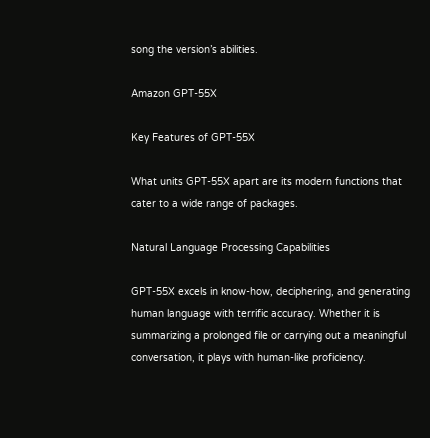song the version’s abilities.

Amazon GPT-55X

Key Features of GPT-55X

What units GPT-55X apart are its modern functions that cater to a wide range of packages.

Natural Language Processing Capabilities

GPT-55X excels in know-how, deciphering, and generating human language with terrific accuracy. Whether it is summarizing a prolonged file or carrying out a meaningful conversation, it plays with human-like proficiency.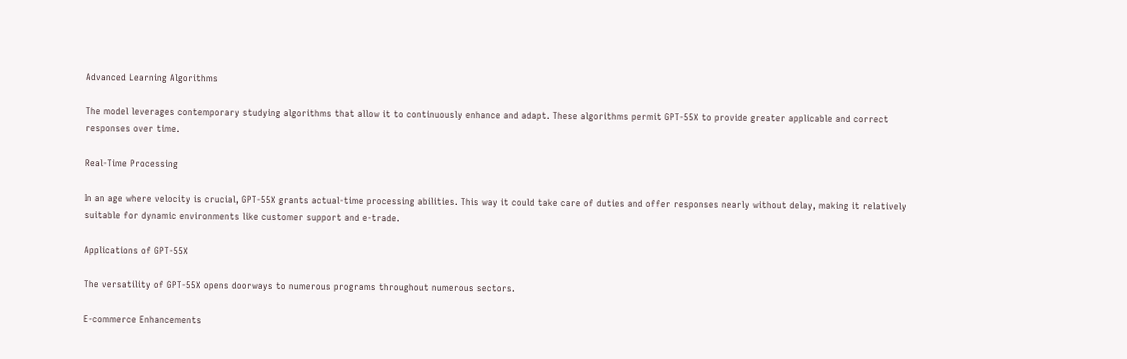Advanced Learning Algorithms

The model leverages contemporary studying algorithms that allow it to continuously enhance and adapt. These algorithms permit GPT-55X to provide greater applicable and correct responses over time.

Real-Time Processing

In an age where velocity is crucial, GPT-55X grants actual-time processing abilities. This way it could take care of duties and offer responses nearly without delay, making it relatively suitable for dynamic environments like customer support and e-trade.

Applications of GPT-55X

The versatility of GPT-55X opens doorways to numerous programs throughout numerous sectors.

E-commerce Enhancements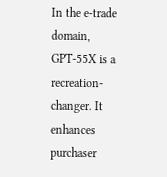In the e-trade domain, GPT-55X is a recreation-changer. It enhances purchaser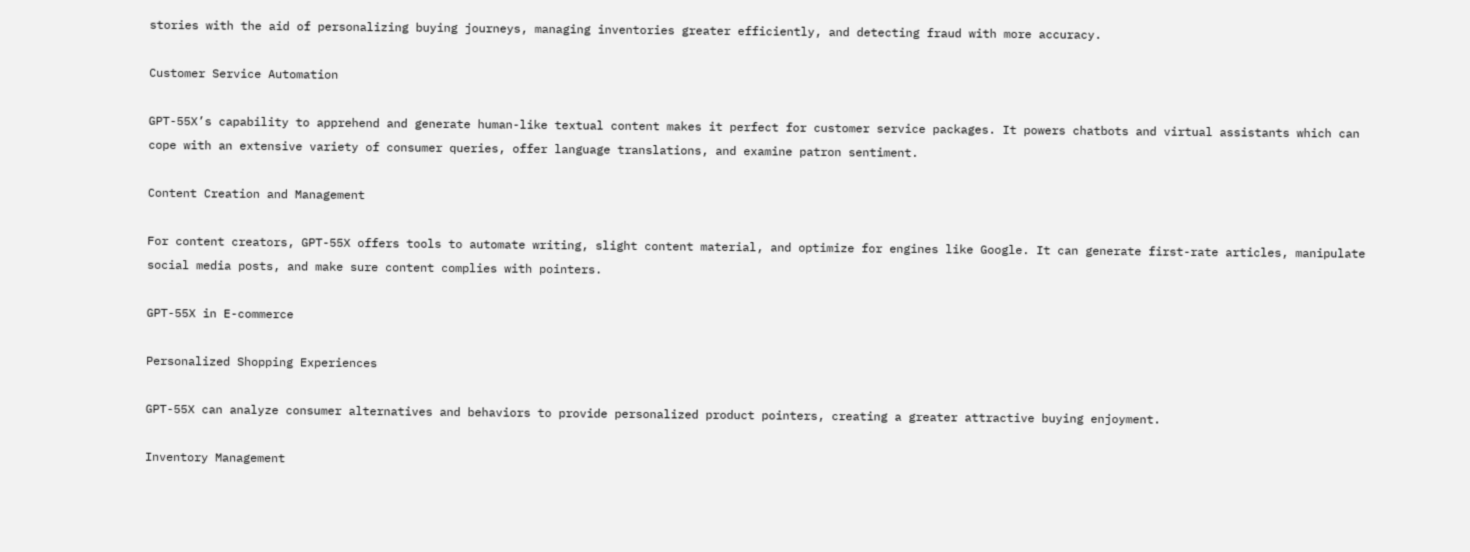stories with the aid of personalizing buying journeys, managing inventories greater efficiently, and detecting fraud with more accuracy.

Customer Service Automation

GPT-55X’s capability to apprehend and generate human-like textual content makes it perfect for customer service packages. It powers chatbots and virtual assistants which can cope with an extensive variety of consumer queries, offer language translations, and examine patron sentiment.

Content Creation and Management

For content creators, GPT-55X offers tools to automate writing, slight content material, and optimize for engines like Google. It can generate first-rate articles, manipulate social media posts, and make sure content complies with pointers.

GPT-55X in E-commerce

Personalized Shopping Experiences

GPT-55X can analyze consumer alternatives and behaviors to provide personalized product pointers, creating a greater attractive buying enjoyment.

Inventory Management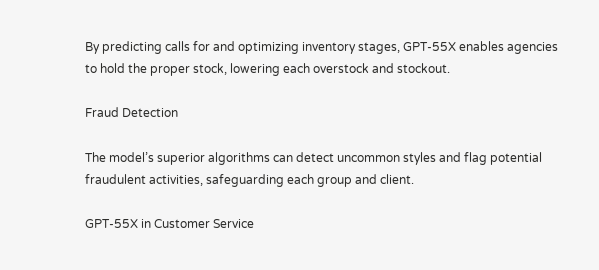By predicting calls for and optimizing inventory stages, GPT-55X enables agencies to hold the proper stock, lowering each overstock and stockout.

Fraud Detection

The model’s superior algorithms can detect uncommon styles and flag potential fraudulent activities, safeguarding each group and client.

GPT-55X in Customer Service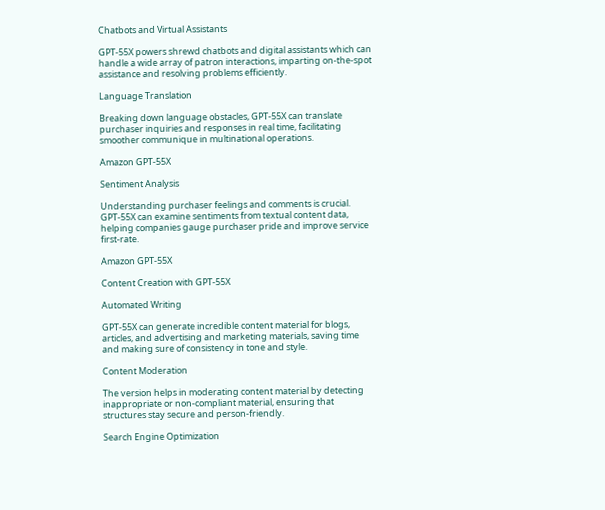Chatbots and Virtual Assistants

GPT-55X powers shrewd chatbots and digital assistants which can handle a wide array of patron interactions, imparting on-the-spot assistance and resolving problems efficiently.

Language Translation

Breaking down language obstacles, GPT-55X can translate purchaser inquiries and responses in real time, facilitating smoother communique in multinational operations.

Amazon GPT-55X

Sentiment Analysis

Understanding purchaser feelings and comments is crucial. GPT-55X can examine sentiments from textual content data, helping companies gauge purchaser pride and improve service first-rate.

Amazon GPT-55X

Content Creation with GPT-55X

Automated Writing

GPT-55X can generate incredible content material for blogs, articles, and advertising and marketing materials, saving time and making sure of consistency in tone and style.

Content Moderation

The version helps in moderating content material by detecting inappropriate or non-compliant material, ensuring that structures stay secure and person-friendly.

Search Engine Optimization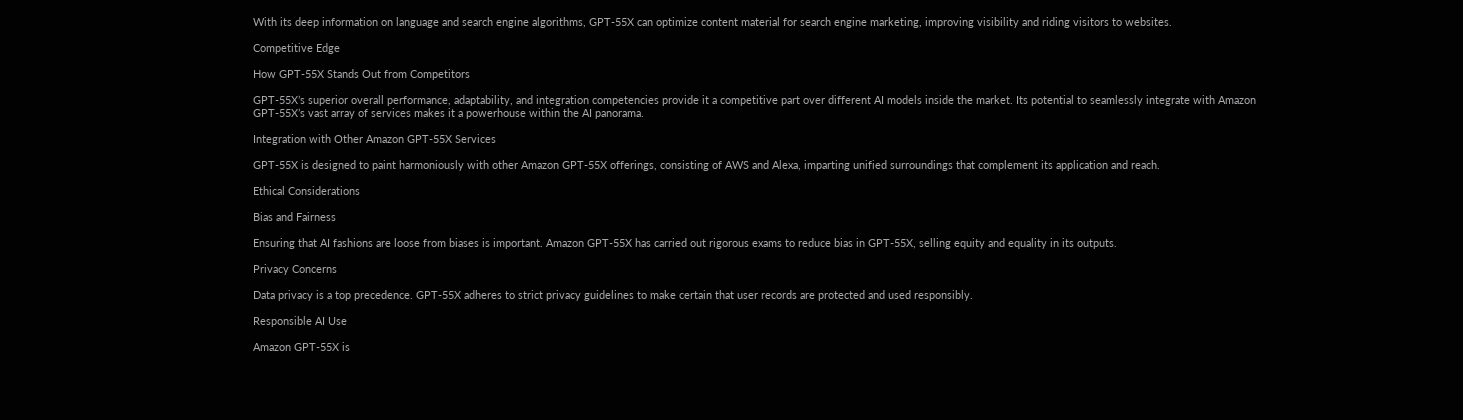With its deep information on language and search engine algorithms, GPT-55X can optimize content material for search engine marketing, improving visibility and riding visitors to websites.

Competitive Edge

How GPT-55X Stands Out from Competitors

GPT-55X’s superior overall performance, adaptability, and integration competencies provide it a competitive part over different AI models inside the market. Its potential to seamlessly integrate with Amazon GPT-55X’s vast array of services makes it a powerhouse within the AI panorama.

Integration with Other Amazon GPT-55X Services

GPT-55X is designed to paint harmoniously with other Amazon GPT-55X offerings, consisting of AWS and Alexa, imparting unified surroundings that complement its application and reach.

Ethical Considerations

Bias and Fairness

Ensuring that AI fashions are loose from biases is important. Amazon GPT-55X has carried out rigorous exams to reduce bias in GPT-55X, selling equity and equality in its outputs.

Privacy Concerns

Data privacy is a top precedence. GPT-55X adheres to strict privacy guidelines to make certain that user records are protected and used responsibly.

Responsible AI Use

Amazon GPT-55X is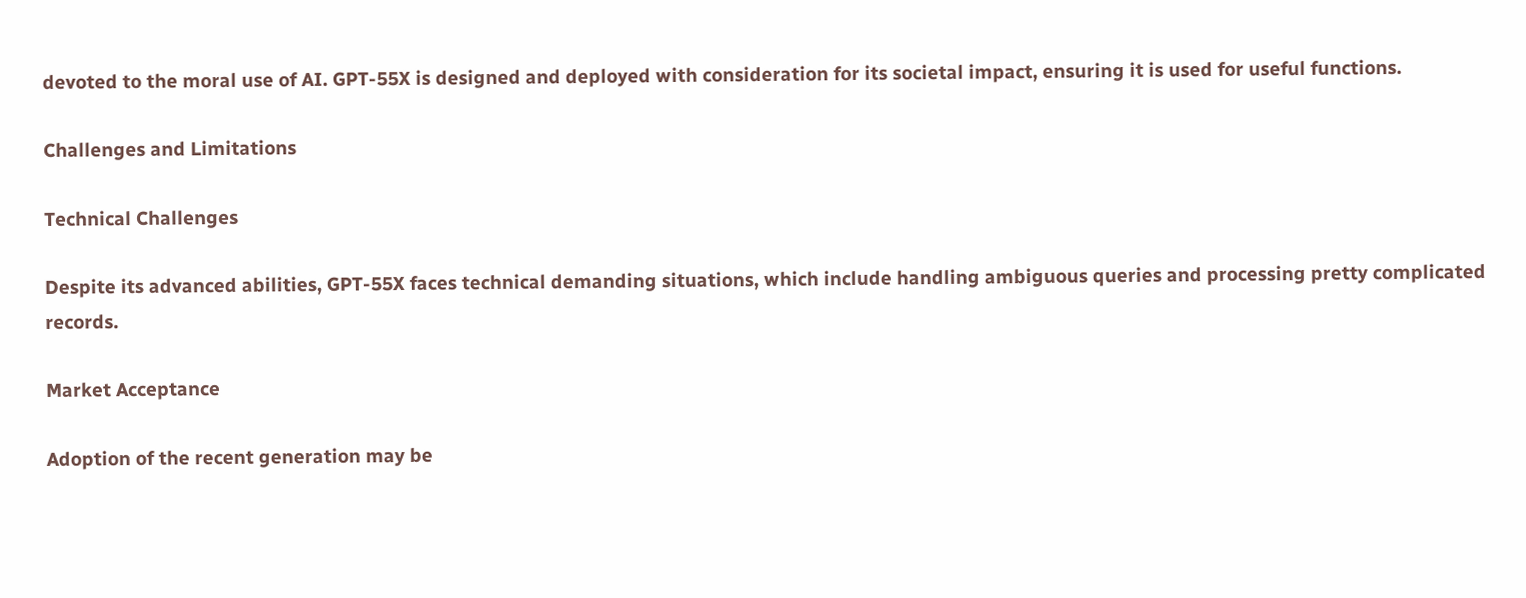devoted to the moral use of AI. GPT-55X is designed and deployed with consideration for its societal impact, ensuring it is used for useful functions.

Challenges and Limitations

Technical Challenges

Despite its advanced abilities, GPT-55X faces technical demanding situations, which include handling ambiguous queries and processing pretty complicated records.

Market Acceptance

Adoption of the recent generation may be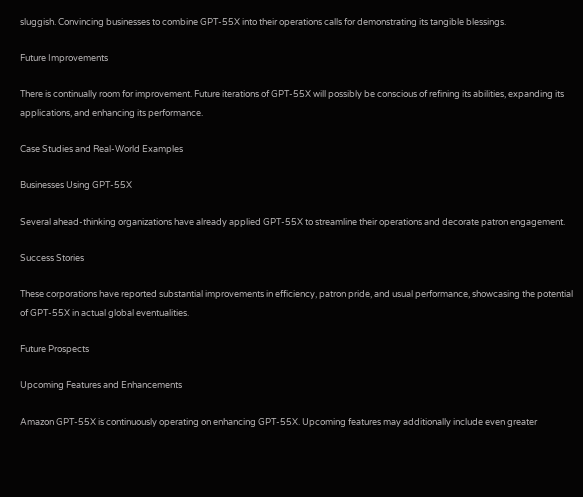sluggish. Convincing businesses to combine GPT-55X into their operations calls for demonstrating its tangible blessings.

Future Improvements

There is continually room for improvement. Future iterations of GPT-55X will possibly be conscious of refining its abilities, expanding its applications, and enhancing its performance.

Case Studies and Real-World Examples

Businesses Using GPT-55X

Several ahead-thinking organizations have already applied GPT-55X to streamline their operations and decorate patron engagement.

Success Stories

These corporations have reported substantial improvements in efficiency, patron pride, and usual performance, showcasing the potential of GPT-55X in actual global eventualities.

Future Prospects

Upcoming Features and Enhancements

Amazon GPT-55X is continuously operating on enhancing GPT-55X. Upcoming features may additionally include even greater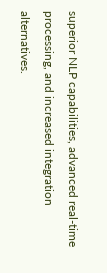superior NLP capabilities, advanced real-time processing, and increased integration alternatives.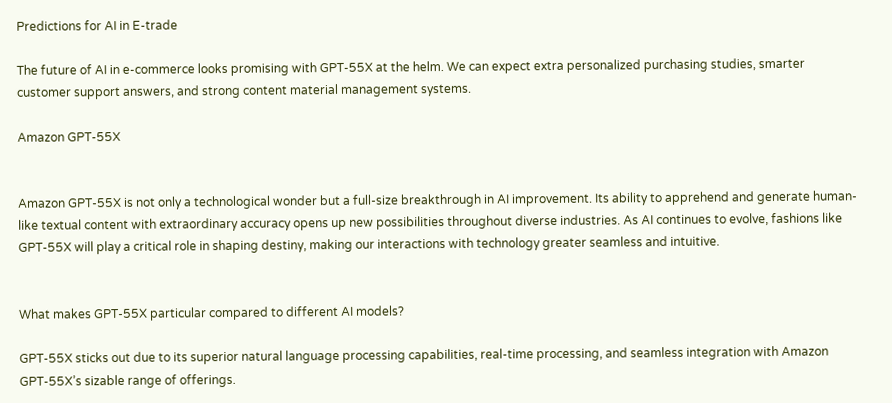Predictions for AI in E-trade

The future of AI in e-commerce looks promising with GPT-55X at the helm. We can expect extra personalized purchasing studies, smarter customer support answers, and strong content material management systems.

Amazon GPT-55X


Amazon GPT-55X is not only a technological wonder but a full-size breakthrough in AI improvement. Its ability to apprehend and generate human-like textual content with extraordinary accuracy opens up new possibilities throughout diverse industries. As AI continues to evolve, fashions like GPT-55X will play a critical role in shaping destiny, making our interactions with technology greater seamless and intuitive.


What makes GPT-55X particular compared to different AI models?

GPT-55X sticks out due to its superior natural language processing capabilities, real-time processing, and seamless integration with Amazon GPT-55X’s sizable range of offerings.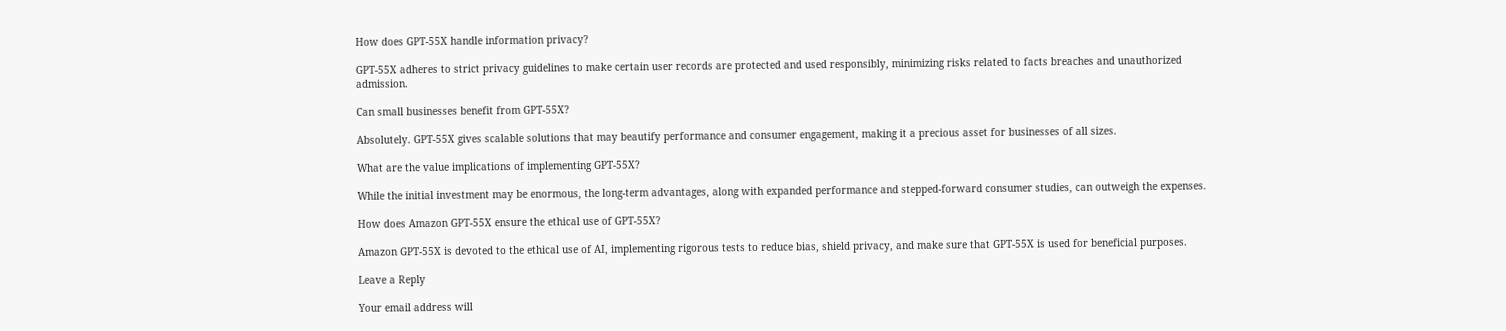How does GPT-55X handle information privacy?

GPT-55X adheres to strict privacy guidelines to make certain user records are protected and used responsibly, minimizing risks related to facts breaches and unauthorized admission.

Can small businesses benefit from GPT-55X?

Absolutely. GPT-55X gives scalable solutions that may beautify performance and consumer engagement, making it a precious asset for businesses of all sizes.

What are the value implications of implementing GPT-55X?

While the initial investment may be enormous, the long-term advantages, along with expanded performance and stepped-forward consumer studies, can outweigh the expenses.

How does Amazon GPT-55X ensure the ethical use of GPT-55X?

Amazon GPT-55X is devoted to the ethical use of AI, implementing rigorous tests to reduce bias, shield privacy, and make sure that GPT-55X is used for beneficial purposes.

Leave a Reply

Your email address will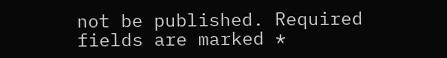not be published. Required fields are marked *